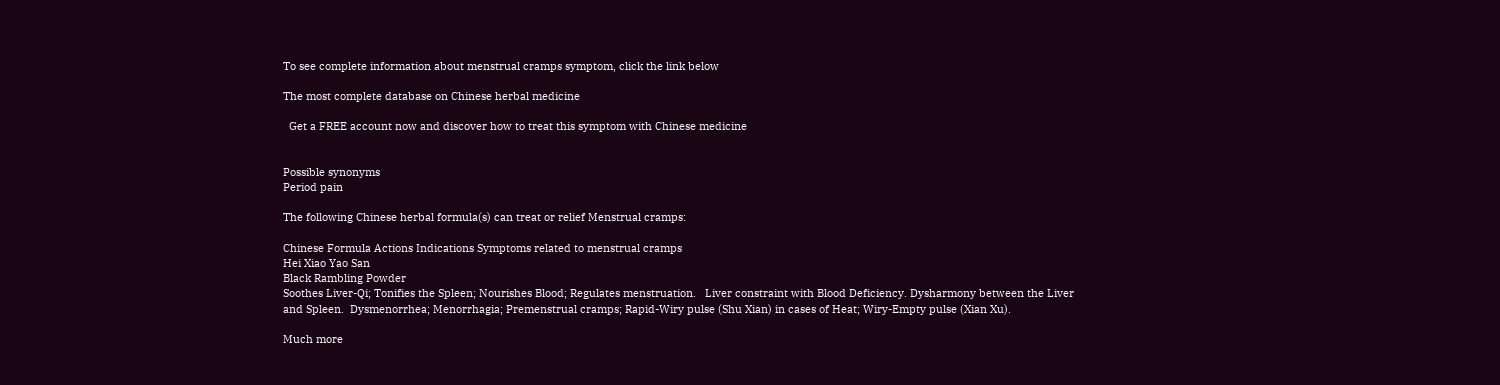To see complete information about menstrual cramps symptom, click the link below

The most complete database on Chinese herbal medicine

  Get a FREE account now and discover how to treat this symptom with Chinese medicine


Possible synonyms
Period pain

The following Chinese herbal formula(s) can treat or relief Menstrual cramps:

Chinese Formula Actions Indications Symptoms related to menstrual cramps
Hei Xiao Yao San
Black Rambling Powder
Soothes Liver-Qi; Tonifies the Spleen; Nourishes Blood; Regulates menstruation.   Liver constraint with Blood Deficiency. Dysharmony between the Liver and Spleen.  Dysmenorrhea; Menorrhagia; Premenstrual cramps; Rapid-Wiry pulse (Shu Xian) in cases of Heat; Wiry-Empty pulse (Xian Xu).

Much more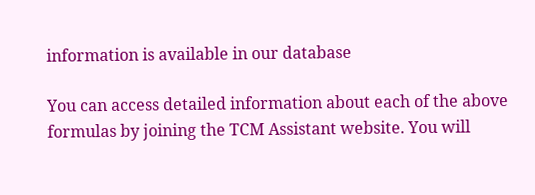information is available in our database

You can access detailed information about each of the above formulas by joining the TCM Assistant website. You will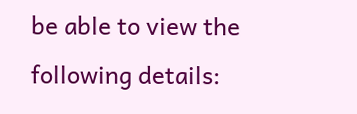be able to view the following details: